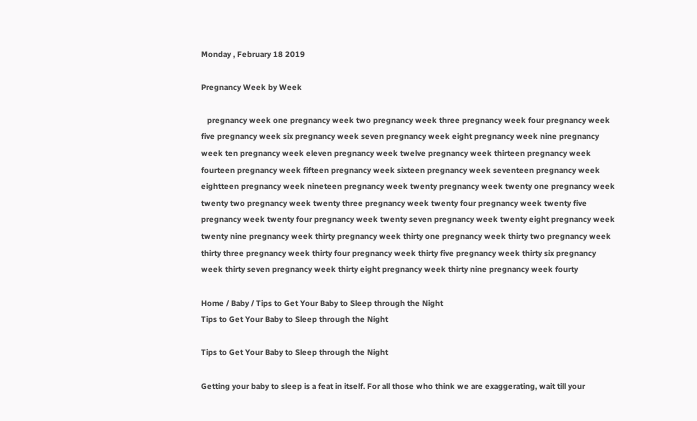Monday , February 18 2019

Pregnancy Week by Week

   pregnancy week one pregnancy week two pregnancy week three pregnancy week four pregnancy week five pregnancy week six pregnancy week seven pregnancy week eight pregnancy week nine pregnancy week ten pregnancy week eleven pregnancy week twelve pregnancy week thirteen pregnancy week fourteen pregnancy week fifteen pregnancy week sixteen pregnancy week seventeen pregnancy week eightteen pregnancy week nineteen pregnancy week twenty pregnancy week twenty one pregnancy week twenty two pregnancy week twenty three pregnancy week twenty four pregnancy week twenty five pregnancy week twenty four pregnancy week twenty seven pregnancy week twenty eight pregnancy week twenty nine pregnancy week thirty pregnancy week thirty one pregnancy week thirty two pregnancy week thirty three pregnancy week thirty four pregnancy week thirty five pregnancy week thirty six pregnancy week thirty seven pregnancy week thirty eight pregnancy week thirty nine pregnancy week fourty

Home / Baby / Tips to Get Your Baby to Sleep through the Night
Tips to Get Your Baby to Sleep through the Night

Tips to Get Your Baby to Sleep through the Night

Getting your baby to sleep is a feat in itself. For all those who think we are exaggerating, wait till your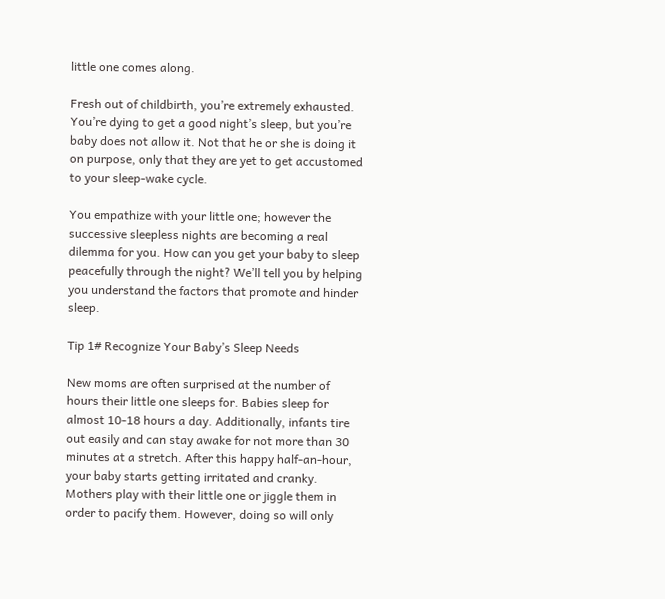little one comes along.

Fresh out of childbirth, you’re extremely exhausted. You’re dying to get a good night’s sleep, but you’re baby does not allow it. Not that he or she is doing it on purpose, only that they are yet to get accustomed to your sleep-wake cycle.

You empathize with your little one; however the successive sleepless nights are becoming a real dilemma for you. How can you get your baby to sleep peacefully through the night? We’ll tell you by helping you understand the factors that promote and hinder sleep.

Tip 1# Recognize Your Baby’s Sleep Needs

New moms are often surprised at the number of hours their little one sleeps for. Babies sleep for almost 10-18 hours a day. Additionally, infants tire out easily and can stay awake for not more than 30 minutes at a stretch. After this happy half-an-hour, your baby starts getting irritated and cranky. Mothers play with their little one or jiggle them in order to pacify them. However, doing so will only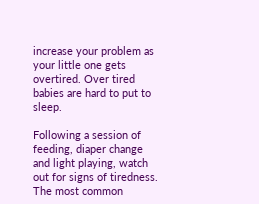increase your problem as your little one gets overtired. Over tired babies are hard to put to sleep.

Following a session of feeding, diaper change and light playing, watch out for signs of tiredness. The most common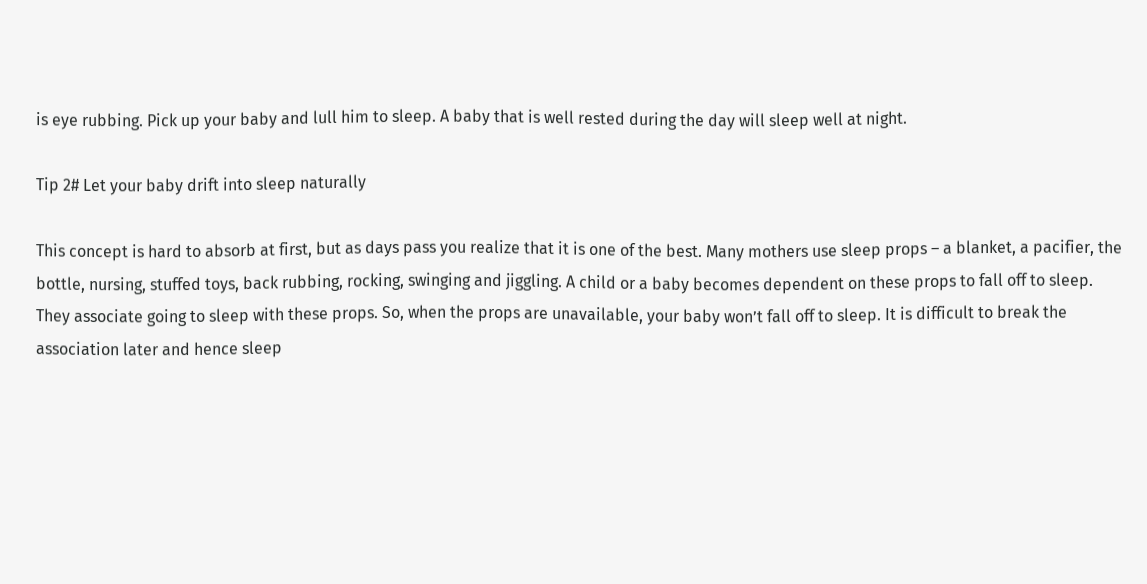is eye rubbing. Pick up your baby and lull him to sleep. A baby that is well rested during the day will sleep well at night.

Tip 2# Let your baby drift into sleep naturally

This concept is hard to absorb at first, but as days pass you realize that it is one of the best. Many mothers use sleep props – a blanket, a pacifier, the bottle, nursing, stuffed toys, back rubbing, rocking, swinging and jiggling. A child or a baby becomes dependent on these props to fall off to sleep. They associate going to sleep with these props. So, when the props are unavailable, your baby won’t fall off to sleep. It is difficult to break the association later and hence sleep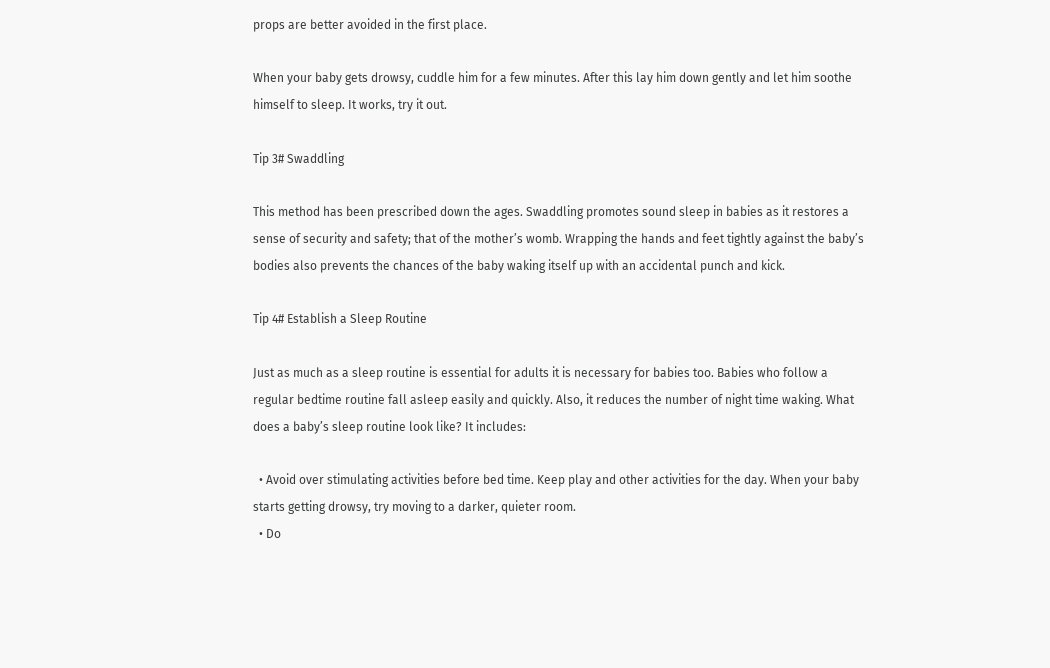props are better avoided in the first place.

When your baby gets drowsy, cuddle him for a few minutes. After this lay him down gently and let him soothe himself to sleep. It works, try it out.

Tip 3# Swaddling

This method has been prescribed down the ages. Swaddling promotes sound sleep in babies as it restores a sense of security and safety; that of the mother’s womb. Wrapping the hands and feet tightly against the baby’s bodies also prevents the chances of the baby waking itself up with an accidental punch and kick.

Tip 4# Establish a Sleep Routine

Just as much as a sleep routine is essential for adults it is necessary for babies too. Babies who follow a regular bedtime routine fall asleep easily and quickly. Also, it reduces the number of night time waking. What does a baby’s sleep routine look like? It includes:

  • Avoid over stimulating activities before bed time. Keep play and other activities for the day. When your baby starts getting drowsy, try moving to a darker, quieter room.
  • Do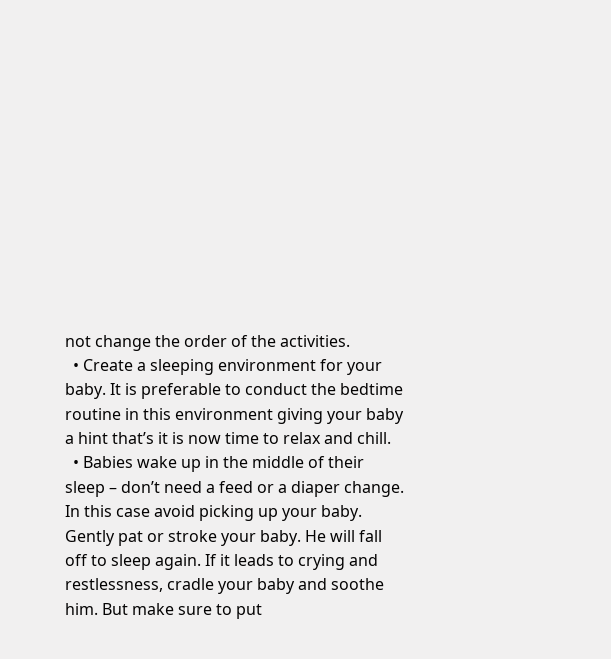not change the order of the activities.
  • Create a sleeping environment for your baby. It is preferable to conduct the bedtime routine in this environment giving your baby a hint that’s it is now time to relax and chill.
  • Babies wake up in the middle of their sleep – don’t need a feed or a diaper change. In this case avoid picking up your baby. Gently pat or stroke your baby. He will fall off to sleep again. If it leads to crying and restlessness, cradle your baby and soothe him. But make sure to put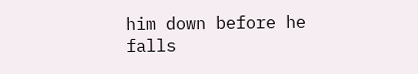him down before he falls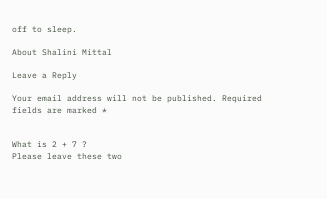off to sleep.

About Shalini Mittal

Leave a Reply

Your email address will not be published. Required fields are marked *


What is 2 + 7 ?
Please leave these two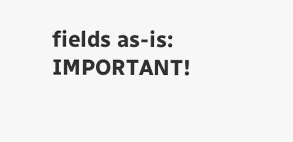fields as-is:
IMPORTANT!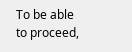To be able to proceed,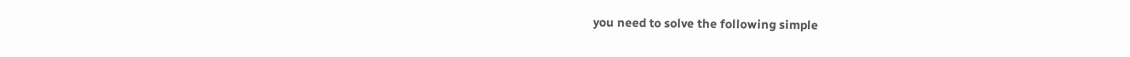you need to solve the following simple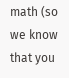math (so we know that you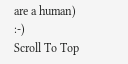are a human) :-)
Scroll To Top